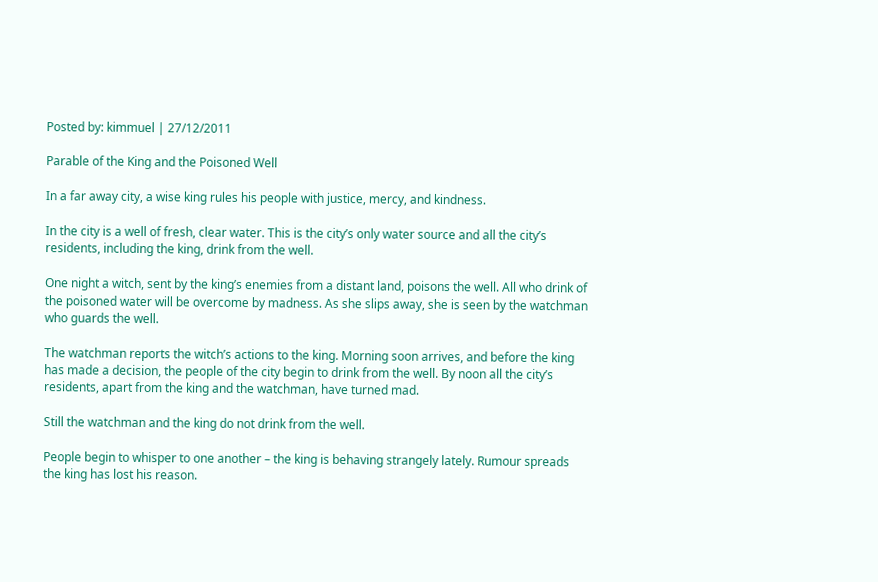Posted by: kimmuel | 27/12/2011

Parable of the King and the Poisoned Well

In a far away city, a wise king rules his people with justice, mercy, and kindness.

In the city is a well of fresh, clear water. This is the city’s only water source and all the city’s residents, including the king, drink from the well.

One night a witch, sent by the king’s enemies from a distant land, poisons the well. All who drink of the poisoned water will be overcome by madness. As she slips away, she is seen by the watchman who guards the well.

The watchman reports the witch’s actions to the king. Morning soon arrives, and before the king has made a decision, the people of the city begin to drink from the well. By noon all the city’s residents, apart from the king and the watchman, have turned mad.

Still the watchman and the king do not drink from the well.

People begin to whisper to one another – the king is behaving strangely lately. Rumour spreads the king has lost his reason.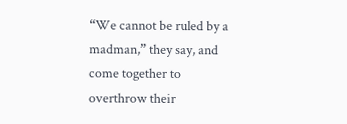“We cannot be ruled by a madman,” they say, and come together to overthrow their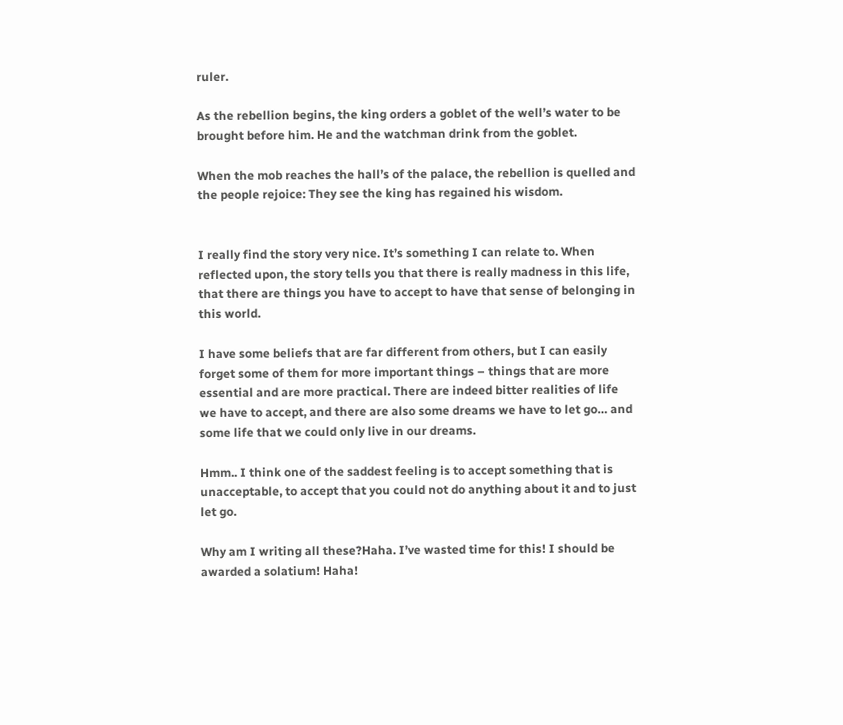ruler.

As the rebellion begins, the king orders a goblet of the well’s water to be brought before him. He and the watchman drink from the goblet.

When the mob reaches the hall’s of the palace, the rebellion is quelled and the people rejoice: They see the king has regained his wisdom.


I really find the story very nice. It’s something I can relate to. When reflected upon, the story tells you that there is really madness in this life, that there are things you have to accept to have that sense of belonging in this world.

I have some beliefs that are far different from others, but I can easily forget some of them for more important things – things that are more essential and are more practical. There are indeed bitter realities of life we have to accept, and there are also some dreams we have to let go… and some life that we could only live in our dreams.

Hmm.. I think one of the saddest feeling is to accept something that is unacceptable, to accept that you could not do anything about it and to just let go.

Why am I writing all these?Haha. I’ve wasted time for this! I should be awarded a solatium! Haha!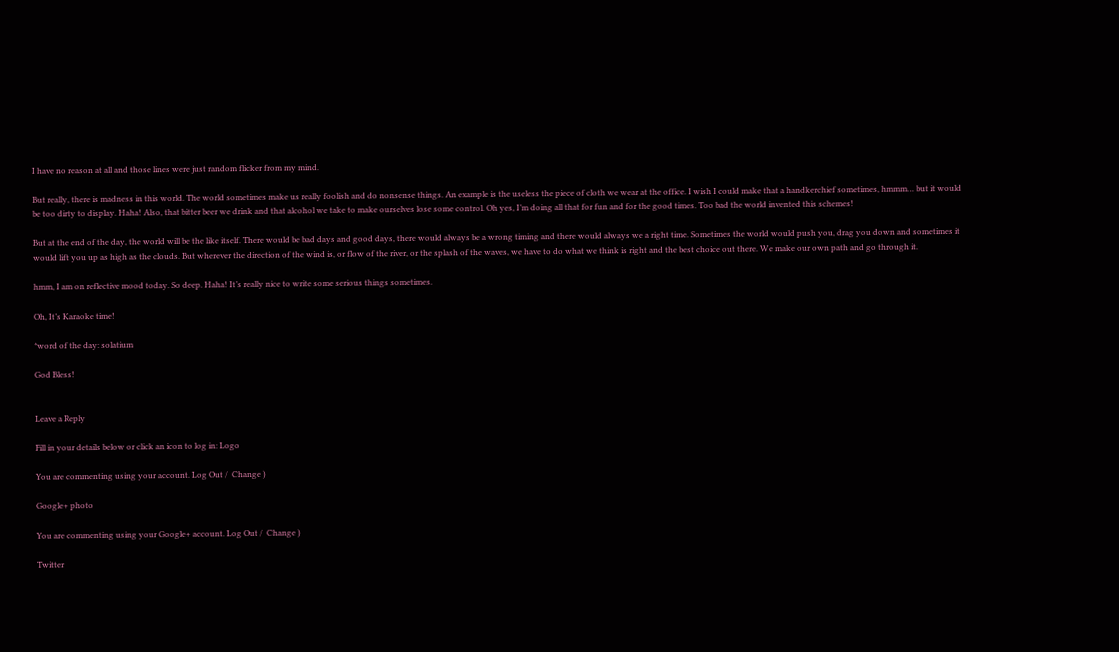I have no reason at all and those lines were just random flicker from my mind.

But really, there is madness in this world. The world sometimes make us really foolish and do nonsense things. An example is the useless the piece of cloth we wear at the office. I wish I could make that a handkerchief sometimes, hmmm… but it would be too dirty to display. Haha! Also, that bitter beer we drink and that alcohol we take to make ourselves lose some control. Oh yes, I’m doing all that for fun and for the good times. Too bad the world invented this schemes!

But at the end of the day, the world will be the like itself. There would be bad days and good days, there would always be a wrong timing and there would always we a right time. Sometimes the world would push you, drag you down and sometimes it would lift you up as high as the clouds. But wherever the direction of the wind is, or flow of the river, or the splash of the waves, we have to do what we think is right and the best choice out there. We make our own path and go through it.

hmm, I am on reflective mood today. So deep. Haha! It’s really nice to write some serious things sometimes.

Oh, It’s Karaoke time!

*word of the day: solatium

God Bless!


Leave a Reply

Fill in your details below or click an icon to log in: Logo

You are commenting using your account. Log Out /  Change )

Google+ photo

You are commenting using your Google+ account. Log Out /  Change )

Twitter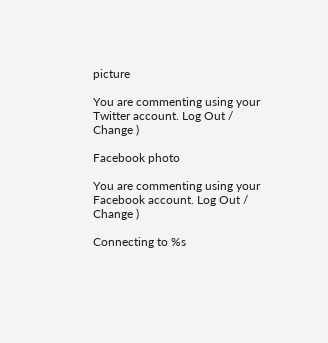picture

You are commenting using your Twitter account. Log Out /  Change )

Facebook photo

You are commenting using your Facebook account. Log Out /  Change )

Connecting to %s